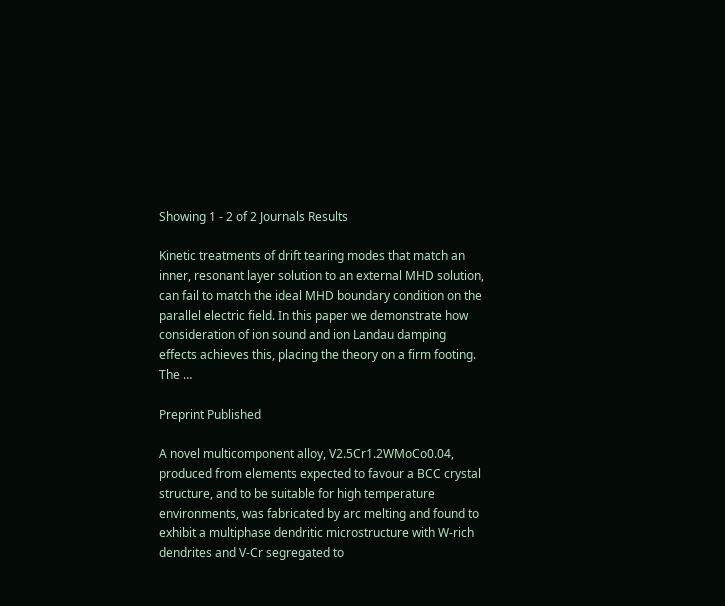Showing 1 - 2 of 2 Journals Results

Kinetic treatments of drift tearing modes that match an inner, resonant layer solution to an external MHD solution, can fail to match the ideal MHD boundary condition on the parallel electric field. In this paper we demonstrate how consideration of ion sound and ion Landau damping effects achieves this, placing the theory on a firm footing. The …

Preprint Published

A novel multicomponent alloy, V2.5Cr1.2WMoCo0.04, produced from elements expected to favour a BCC crystal structure, and to be suitable for high temperature environments, was fabricated by arc melting and found to exhibit a multiphase dendritic microstructure with W-rich dendrites and V-Cr segregated to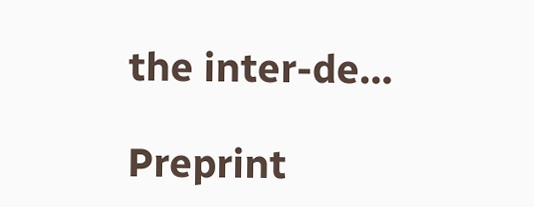the inter-de…

Preprint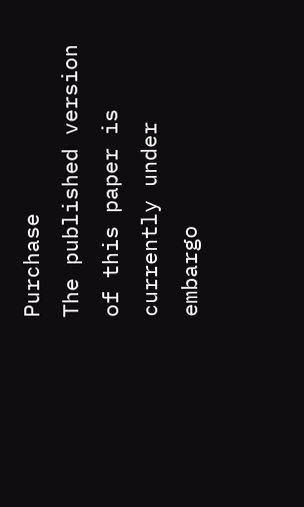Purchase
The published version of this paper is currently under embargo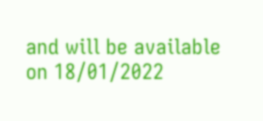and will be available on 18/01/2022